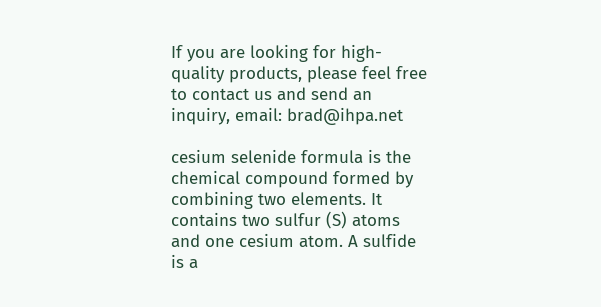If you are looking for high-quality products, please feel free to contact us and send an inquiry, email: brad@ihpa.net

cesium selenide formula is the chemical compound formed by combining two elements. It contains two sulfur (S) atoms and one cesium atom. A sulfide is a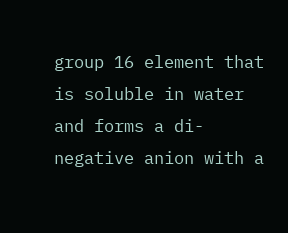group 16 element that is soluble in water and forms a di-negative anion with a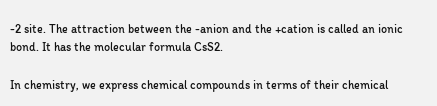-2 site. The attraction between the -anion and the +cation is called an ionic bond. It has the molecular formula CsS2.

In chemistry, we express chemical compounds in terms of their chemical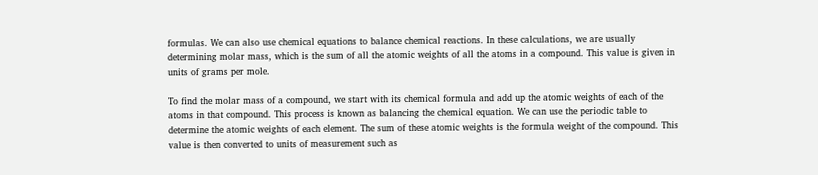formulas. We can also use chemical equations to balance chemical reactions. In these calculations, we are usually determining molar mass, which is the sum of all the atomic weights of all the atoms in a compound. This value is given in units of grams per mole.

To find the molar mass of a compound, we start with its chemical formula and add up the atomic weights of each of the atoms in that compound. This process is known as balancing the chemical equation. We can use the periodic table to determine the atomic weights of each element. The sum of these atomic weights is the formula weight of the compound. This value is then converted to units of measurement such as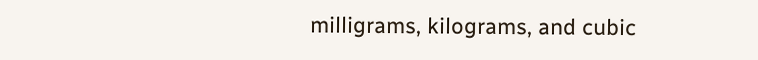milligrams, kilograms, and cubic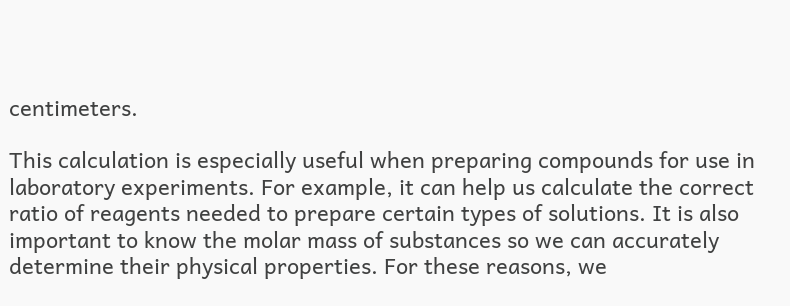centimeters.

This calculation is especially useful when preparing compounds for use in laboratory experiments. For example, it can help us calculate the correct ratio of reagents needed to prepare certain types of solutions. It is also important to know the molar mass of substances so we can accurately determine their physical properties. For these reasons, we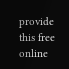provide this free online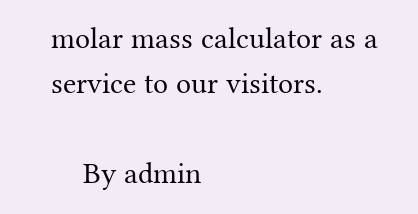molar mass calculator as a service to our visitors.

    By admin